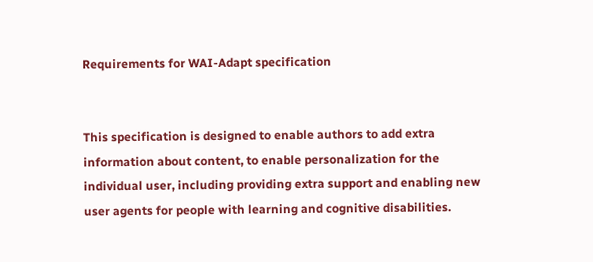Requirements for WAI-Adapt specification


This specification is designed to enable authors to add extra information about content, to enable personalization for the individual user, including providing extra support and enabling new user agents for people with learning and cognitive disabilities.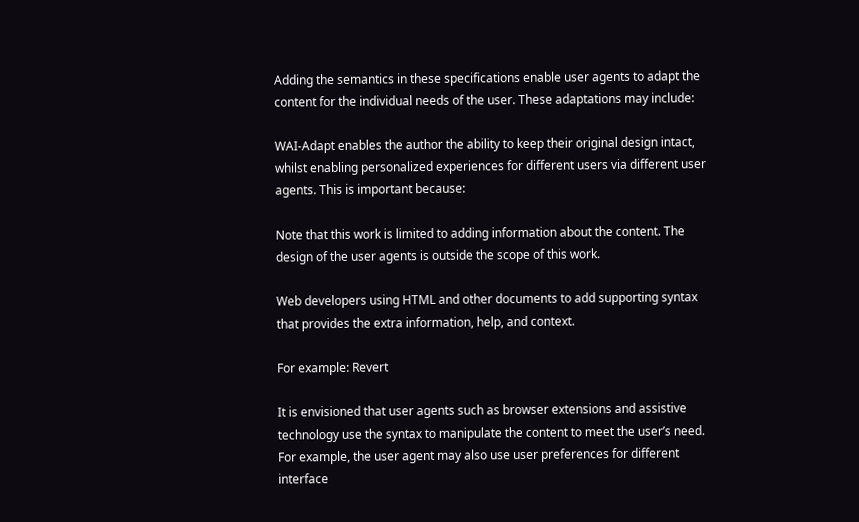Adding the semantics in these specifications enable user agents to adapt the content for the individual needs of the user. These adaptations may include:

WAI-Adapt enables the author the ability to keep their original design intact, whilst enabling personalized experiences for different users via different user agents. This is important because:

Note that this work is limited to adding information about the content. The design of the user agents is outside the scope of this work.

Web developers using HTML and other documents to add supporting syntax that provides the extra information, help, and context.

For example: Revert

It is envisioned that user agents such as browser extensions and assistive technology use the syntax to manipulate the content to meet the user’s need. For example, the user agent may also use user preferences for different interface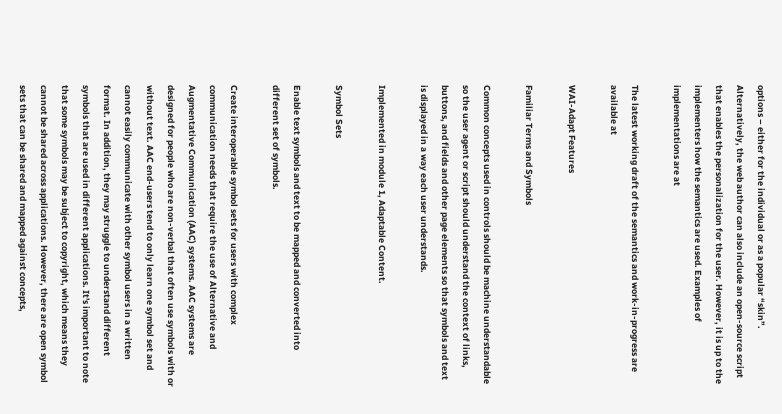options – either for the individual or as a popular “skin”. Alternatively, the web author can also include an open-source script that enables the personalization for the user. However, it is up to the implementers how the semantics are used. Examples of implementations are at

The latest working draft of the semantics and work-in-progress are available at

WAI-Adapt Features

Familiar Terms and Symbols

Common concepts used in controls should be machine understandable so the user agent or script should understand the context of links, buttons, and fields and other page elements so that symbols and text is displayed in a way each user understands.

Implemented in module 1, Adaptable Content.

Symbol Sets

Enable text symbols and text to be mapped and converted into different set of symbols.

Create interoperable symbol sets for users with complex communication needs that require the use of Alternative and Augmentative Communication (AAC) systems. AAC systems are designed for people who are non-verbal that often use symbols with or without text. AAC end-users tend to only learn one symbol set and cannot easily communicate with other symbol users in a written format. In addition, they may struggle to understand different symbols that are used in different applications. It's important to note that some symbols may be subject to copyright, which means they cannot be shared across applications. However, there are open symbol sets that can be shared and mapped against concepts,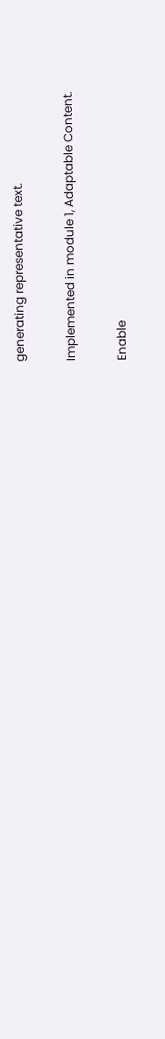generating representative text.

Implemented in module 1, Adaptable Content.

Enable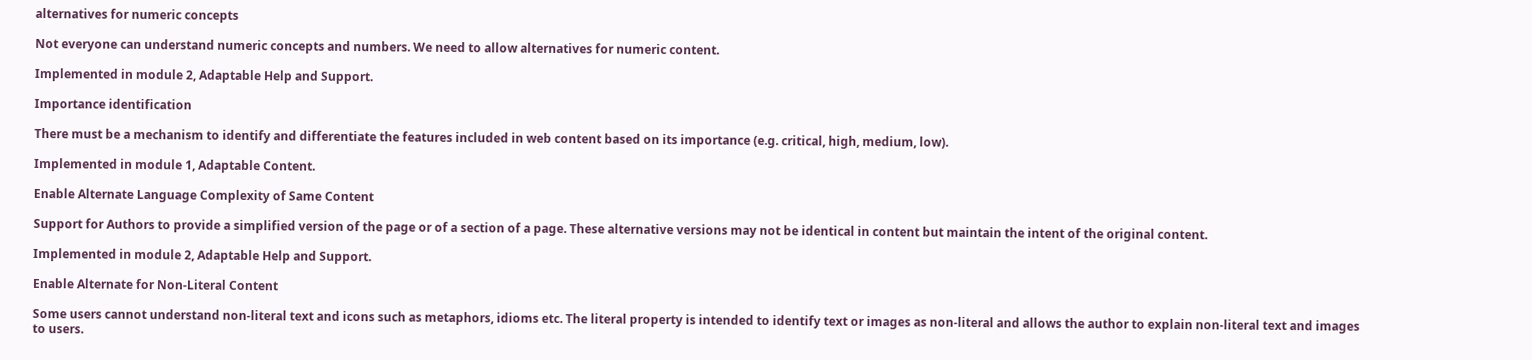alternatives for numeric concepts

Not everyone can understand numeric concepts and numbers. We need to allow alternatives for numeric content.

Implemented in module 2, Adaptable Help and Support.

Importance identification

There must be a mechanism to identify and differentiate the features included in web content based on its importance (e.g. critical, high, medium, low).

Implemented in module 1, Adaptable Content.

Enable Alternate Language Complexity of Same Content

Support for Authors to provide a simplified version of the page or of a section of a page. These alternative versions may not be identical in content but maintain the intent of the original content.

Implemented in module 2, Adaptable Help and Support.

Enable Alternate for Non-Literal Content

Some users cannot understand non-literal text and icons such as metaphors, idioms etc. The literal property is intended to identify text or images as non-literal and allows the author to explain non-literal text and images to users.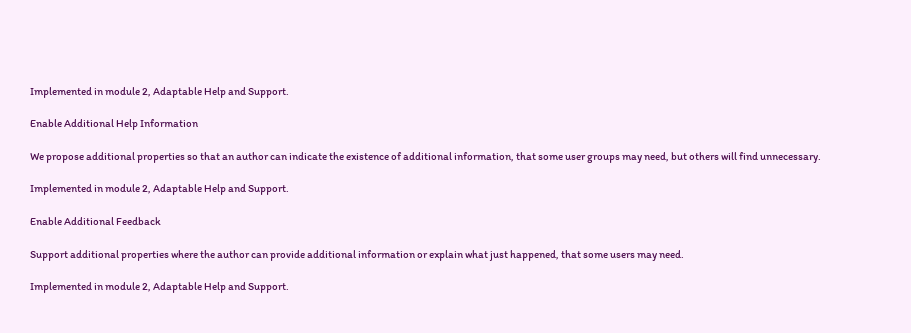Implemented in module 2, Adaptable Help and Support.

Enable Additional Help Information

We propose additional properties so that an author can indicate the existence of additional information, that some user groups may need, but others will find unnecessary.

Implemented in module 2, Adaptable Help and Support.

Enable Additional Feedback

Support additional properties where the author can provide additional information or explain what just happened, that some users may need.

Implemented in module 2, Adaptable Help and Support.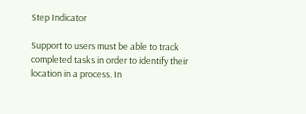Step Indicator

Support to users must be able to track completed tasks in order to identify their location in a process. In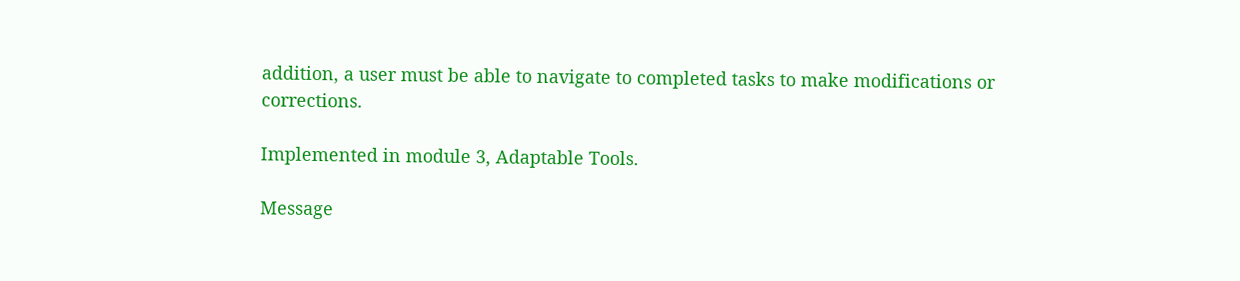addition, a user must be able to navigate to completed tasks to make modifications or corrections.

Implemented in module 3, Adaptable Tools.

Message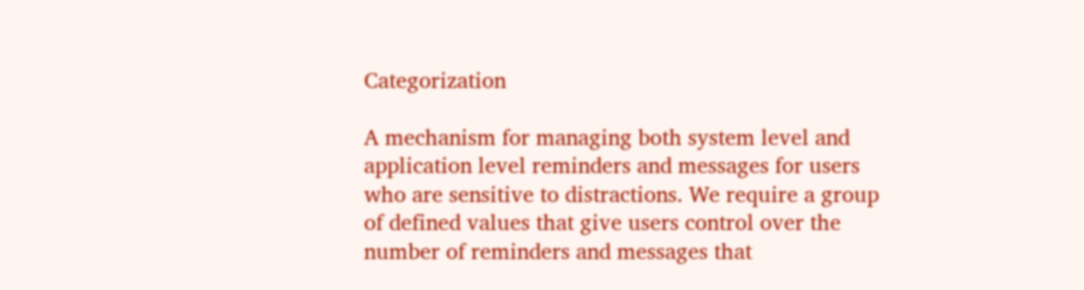Categorization

A mechanism for managing both system level and application level reminders and messages for users who are sensitive to distractions. We require a group of defined values that give users control over the number of reminders and messages that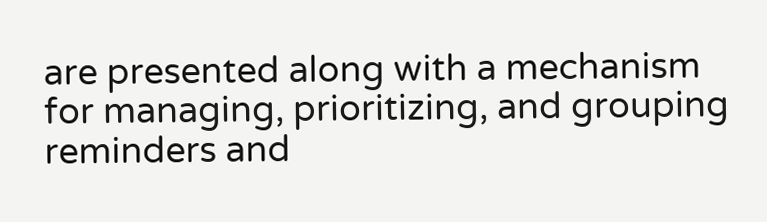are presented along with a mechanism for managing, prioritizing, and grouping reminders and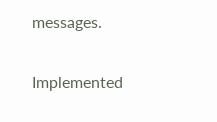messages.

Implemented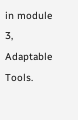in module 3, Adaptable Tools.